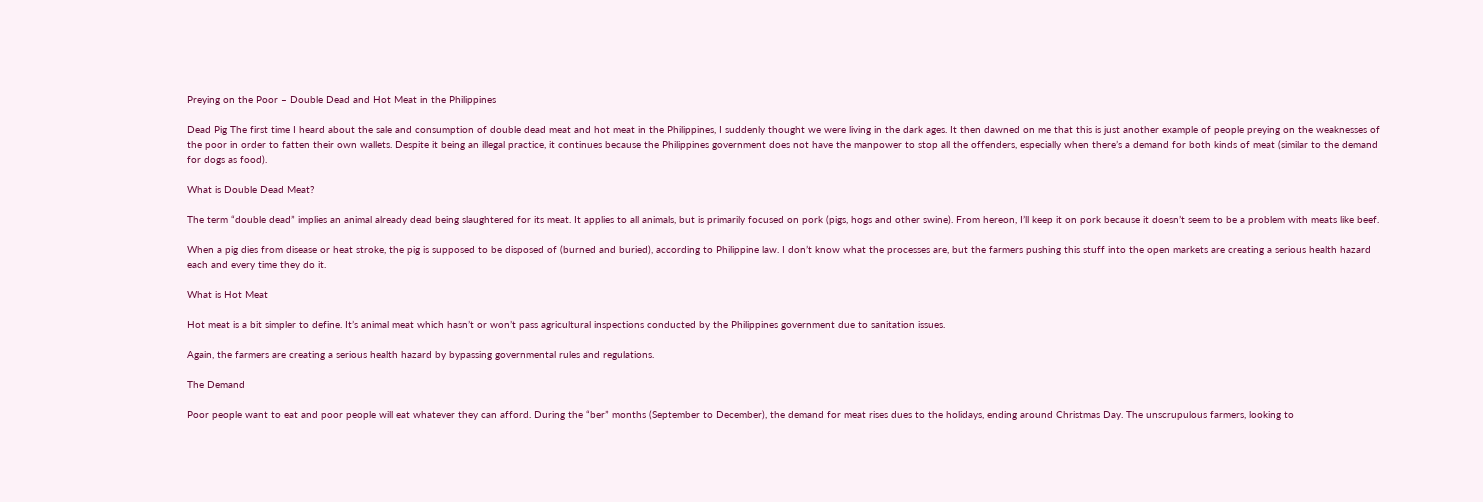Preying on the Poor – Double Dead and Hot Meat in the Philippines

Dead Pig The first time I heard about the sale and consumption of double dead meat and hot meat in the Philippines, I suddenly thought we were living in the dark ages. It then dawned on me that this is just another example of people preying on the weaknesses of the poor in order to fatten their own wallets. Despite it being an illegal practice, it continues because the Philippines government does not have the manpower to stop all the offenders, especially when there’s a demand for both kinds of meat (similar to the demand for dogs as food).

What is Double Dead Meat?

The term “double dead” implies an animal already dead being slaughtered for its meat. It applies to all animals, but is primarily focused on pork (pigs, hogs and other swine). From hereon, I’ll keep it on pork because it doesn’t seem to be a problem with meats like beef.

When a pig dies from disease or heat stroke, the pig is supposed to be disposed of (burned and buried), according to Philippine law. I don’t know what the processes are, but the farmers pushing this stuff into the open markets are creating a serious health hazard each and every time they do it.

What is Hot Meat

Hot meat is a bit simpler to define. It’s animal meat which hasn’t or won’t pass agricultural inspections conducted by the Philippines government due to sanitation issues.

Again, the farmers are creating a serious health hazard by bypassing governmental rules and regulations.

The Demand

Poor people want to eat and poor people will eat whatever they can afford. During the “ber” months (September to December), the demand for meat rises dues to the holidays, ending around Christmas Day. The unscrupulous farmers, looking to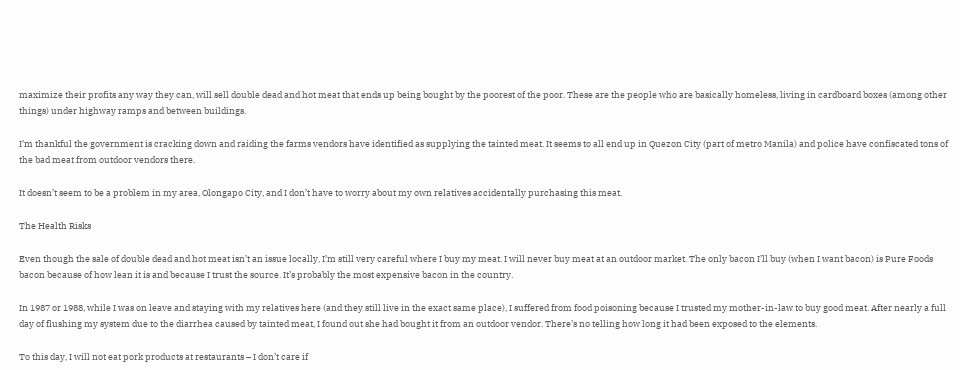maximize their profits any way they can, will sell double dead and hot meat that ends up being bought by the poorest of the poor. These are the people who are basically homeless, living in cardboard boxes (among other things) under highway ramps and between buildings.

I’m thankful the government is cracking down and raiding the farms vendors have identified as supplying the tainted meat. It seems to all end up in Quezon City (part of metro Manila) and police have confiscated tons of the bad meat from outdoor vendors there.

It doesn’t seem to be a problem in my area, Olongapo City, and I don’t have to worry about my own relatives accidentally purchasing this meat.

The Health Risks

Even though the sale of double dead and hot meat isn’t an issue locally, I’m still very careful where I buy my meat. I will never buy meat at an outdoor market. The only bacon I’ll buy (when I want bacon) is Pure Foods bacon because of how lean it is and because I trust the source. It’s probably the most expensive bacon in the country.

In 1987 or 1988, while I was on leave and staying with my relatives here (and they still live in the exact same place), I suffered from food poisoning because I trusted my mother-in-law to buy good meat. After nearly a full day of flushing my system due to the diarrhea caused by tainted meat, I found out she had bought it from an outdoor vendor. There’s no telling how long it had been exposed to the elements.

To this day, I will not eat pork products at restaurants – I don’t care if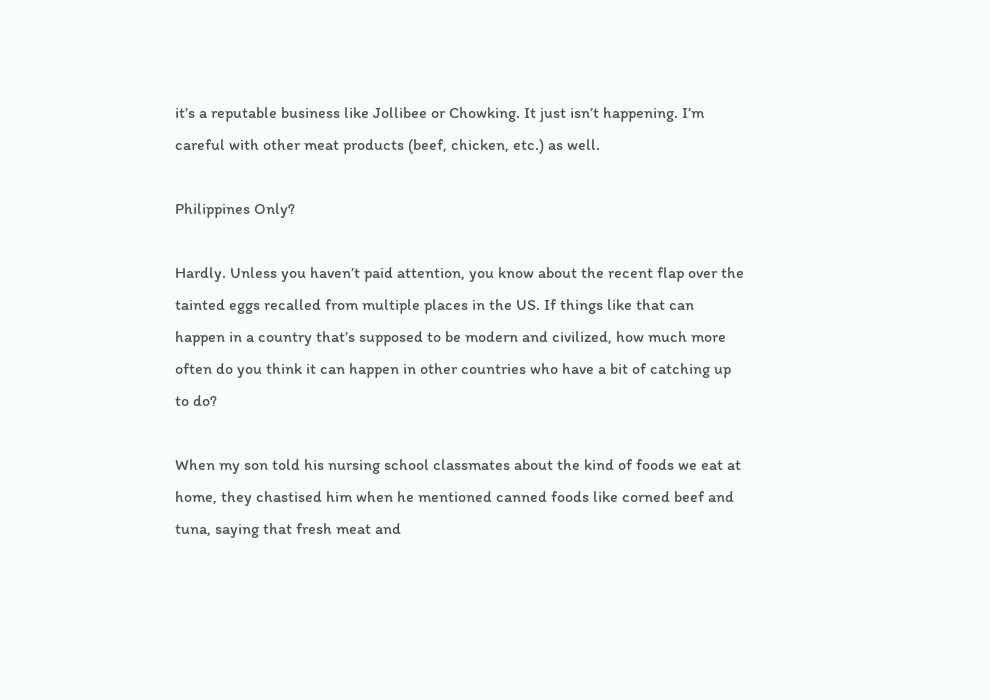it’s a reputable business like Jollibee or Chowking. It just isn’t happening. I’m careful with other meat products (beef, chicken, etc.) as well.

Philippines Only?

Hardly. Unless you haven’t paid attention, you know about the recent flap over the tainted eggs recalled from multiple places in the US. If things like that can happen in a country that’s supposed to be modern and civilized, how much more often do you think it can happen in other countries who have a bit of catching up to do?

When my son told his nursing school classmates about the kind of foods we eat at home, they chastised him when he mentioned canned foods like corned beef and tuna, saying that fresh meat and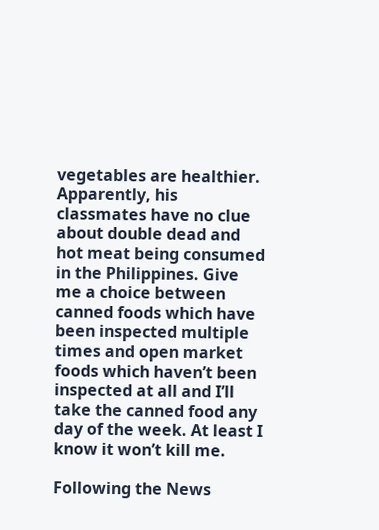vegetables are healthier. Apparently, his classmates have no clue about double dead and hot meat being consumed in the Philippines. Give me a choice between canned foods which have been inspected multiple times and open market foods which haven’t been inspected at all and I’ll take the canned food any day of the week. At least I know it won’t kill me.

Following the News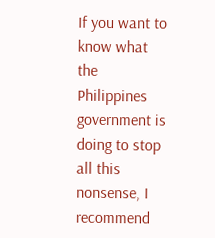If you want to know what the Philippines government is doing to stop all this nonsense, I recommend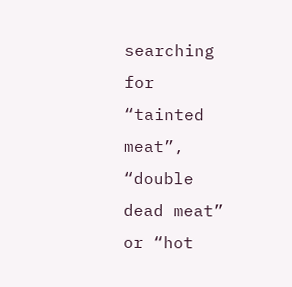searching for “tainted meat”, “double dead meat” or “hot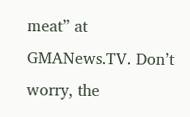meat” at GMANews.TV. Don’t worry, the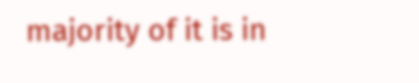majority of it is in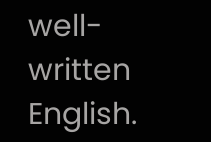well-written English.